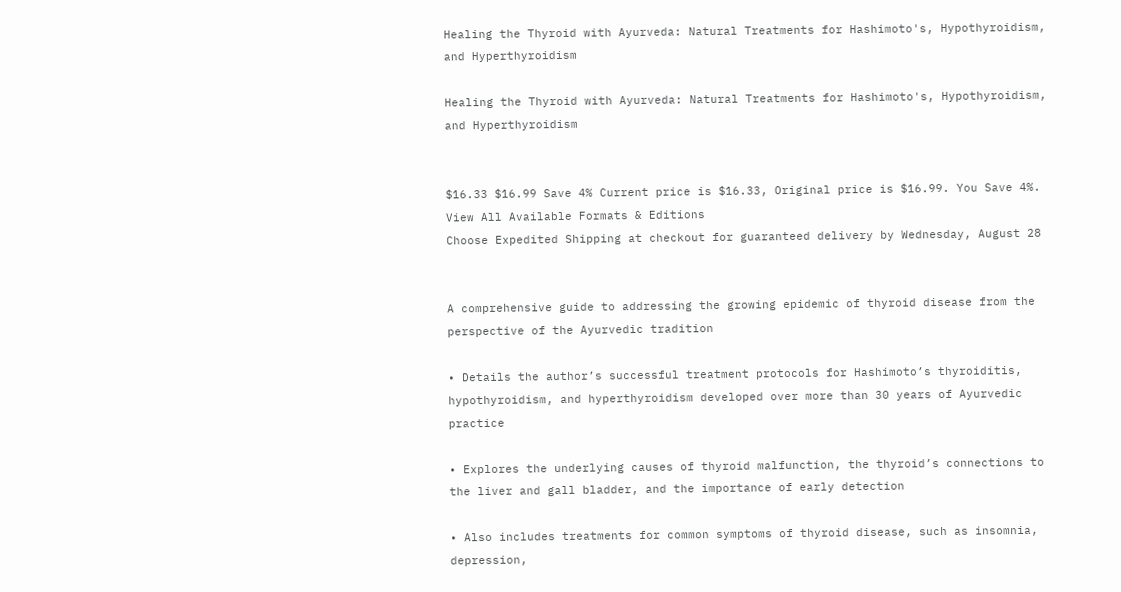Healing the Thyroid with Ayurveda: Natural Treatments for Hashimoto's, Hypothyroidism, and Hyperthyroidism

Healing the Thyroid with Ayurveda: Natural Treatments for Hashimoto's, Hypothyroidism, and Hyperthyroidism


$16.33 $16.99 Save 4% Current price is $16.33, Original price is $16.99. You Save 4%.
View All Available Formats & Editions
Choose Expedited Shipping at checkout for guaranteed delivery by Wednesday, August 28


A comprehensive guide to addressing the growing epidemic of thyroid disease from the perspective of the Ayurvedic tradition

• Details the author’s successful treatment protocols for Hashimoto’s thyroiditis, hypothyroidism, and hyperthyroidism developed over more than 30 years of Ayurvedic practice

• Explores the underlying causes of thyroid malfunction, the thyroid’s connections to the liver and gall bladder, and the importance of early detection

• Also includes treatments for common symptoms of thyroid disease, such as insomnia, depression,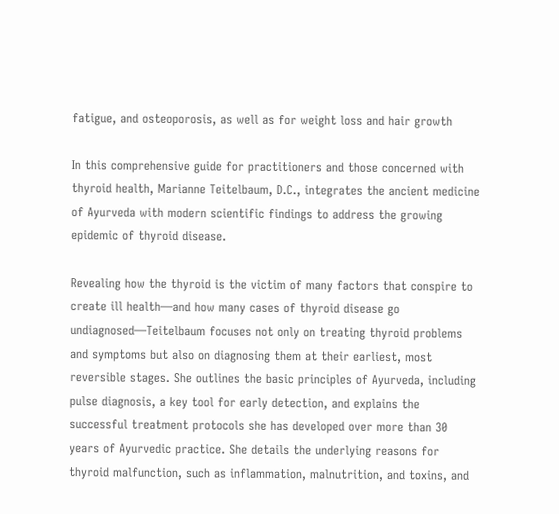fatigue, and osteoporosis, as well as for weight loss and hair growth

In this comprehensive guide for practitioners and those concerned with thyroid health, Marianne Teitelbaum, D.C., integrates the ancient medicine of Ayurveda with modern scientific findings to address the growing epidemic of thyroid disease.

Revealing how the thyroid is the victim of many factors that conspire to create ill health—and how many cases of thyroid disease go undiagnosed—Teitelbaum focuses not only on treating thyroid problems and symptoms but also on diagnosing them at their earliest, most reversible stages. She outlines the basic principles of Ayurveda, including pulse diagnosis, a key tool for early detection, and explains the successful treatment protocols she has developed over more than 30 years of Ayurvedic practice. She details the underlying reasons for thyroid malfunction, such as inflammation, malnutrition, and toxins, and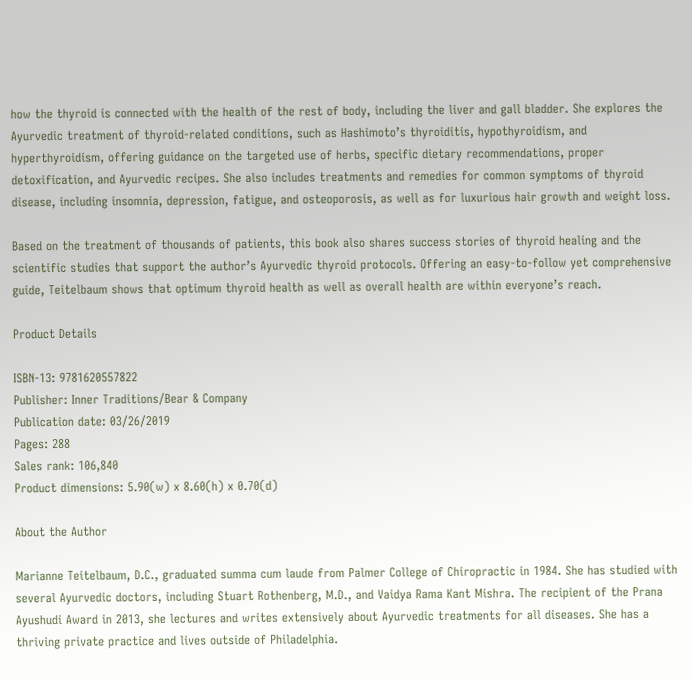how the thyroid is connected with the health of the rest of body, including the liver and gall bladder. She explores the Ayurvedic treatment of thyroid-related conditions, such as Hashimoto’s thyroiditis, hypothyroidism, and hyperthyroidism, offering guidance on the targeted use of herbs, specific dietary recommendations, proper detoxification, and Ayurvedic recipes. She also includes treatments and remedies for common symptoms of thyroid disease, including insomnia, depression, fatigue, and osteoporosis, as well as for luxurious hair growth and weight loss.

Based on the treatment of thousands of patients, this book also shares success stories of thyroid healing and the scientific studies that support the author’s Ayurvedic thyroid protocols. Offering an easy-to-follow yet comprehensive guide, Teitelbaum shows that optimum thyroid health as well as overall health are within everyone’s reach.

Product Details

ISBN-13: 9781620557822
Publisher: Inner Traditions/Bear & Company
Publication date: 03/26/2019
Pages: 288
Sales rank: 106,840
Product dimensions: 5.90(w) x 8.60(h) x 0.70(d)

About the Author

Marianne Teitelbaum, D.C., graduated summa cum laude from Palmer College of Chiropractic in 1984. She has studied with several Ayurvedic doctors, including Stuart Rothenberg, M.D., and Vaidya Rama Kant Mishra. The recipient of the Prana Ayushudi Award in 2013, she lectures and writes extensively about Ayurvedic treatments for all diseases. She has a thriving private practice and lives outside of Philadelphia.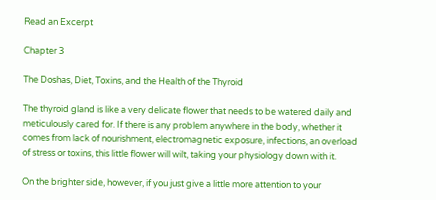Read an Excerpt

Chapter 3

The Doshas, Diet, Toxins, and the Health of the Thyroid

The thyroid gland is like a very delicate flower that needs to be watered daily and meticulously cared for. If there is any problem anywhere in the body, whether it comes from lack of nourishment, electromagnetic exposure, infections, an overload of stress or toxins, this little flower will wilt, taking your physiology down with it.

On the brighter side, however, if you just give a little more attention to your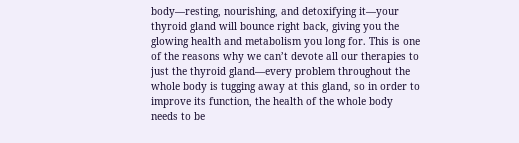body—resting, nourishing, and detoxifying it—your thyroid gland will bounce right back, giving you the glowing health and metabolism you long for. This is one of the reasons why we can’t devote all our therapies to just the thyroid gland—every problem throughout the whole body is tugging away at this gland, so in order to improve its function, the health of the whole body needs to be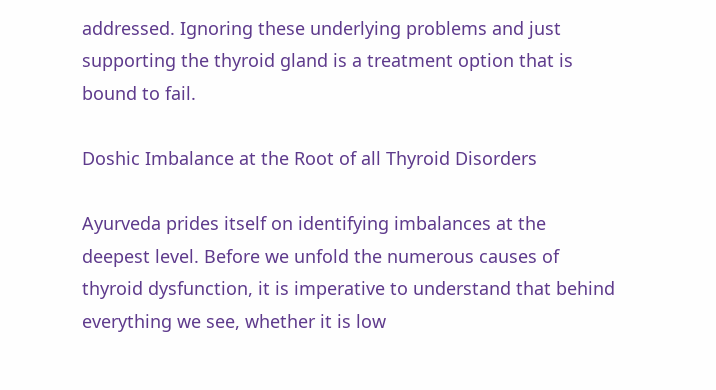addressed. Ignoring these underlying problems and just supporting the thyroid gland is a treatment option that is bound to fail.

Doshic Imbalance at the Root of all Thyroid Disorders

Ayurveda prides itself on identifying imbalances at the deepest level. Before we unfold the numerous causes of thyroid dysfunction, it is imperative to understand that behind everything we see, whether it is low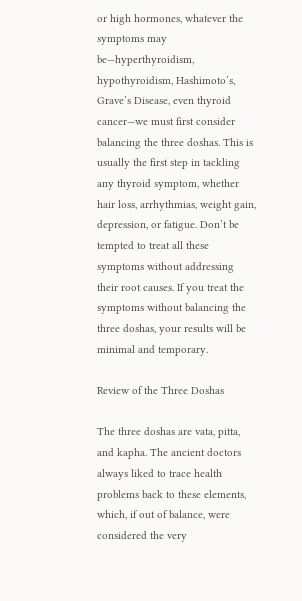or high hormones, whatever the symptoms may be—hyperthyroidism, hypothyroidism, Hashimoto’s, Grave’s Disease, even thyroid cancer—we must first consider balancing the three doshas. This is usually the first step in tackling any thyroid symptom, whether hair loss, arrhythmias, weight gain, depression, or fatigue. Don’t be tempted to treat all these symptoms without addressing their root causes. If you treat the symptoms without balancing the three doshas, your results will be minimal and temporary.

Review of the Three Doshas

The three doshas are vata, pitta, and kapha. The ancient doctors always liked to trace health problems back to these elements, which, if out of balance, were considered the very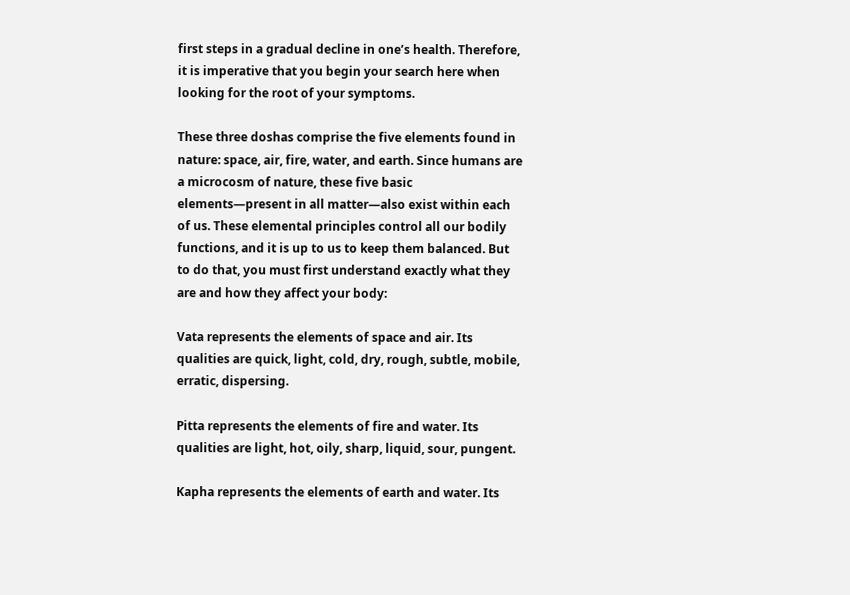first steps in a gradual decline in one’s health. Therefore, it is imperative that you begin your search here when looking for the root of your symptoms.

These three doshas comprise the five elements found in nature: space, air, fire, water, and earth. Since humans are a microcosm of nature, these five basic elements—present in all matter—also exist within each of us. These elemental principles control all our bodily functions, and it is up to us to keep them balanced. But to do that, you must first understand exactly what they are and how they affect your body:

Vata represents the elements of space and air. Its qualities are quick, light, cold, dry, rough, subtle, mobile, erratic, dispersing.

Pitta represents the elements of fire and water. Its qualities are light, hot, oily, sharp, liquid, sour, pungent.

Kapha represents the elements of earth and water. Its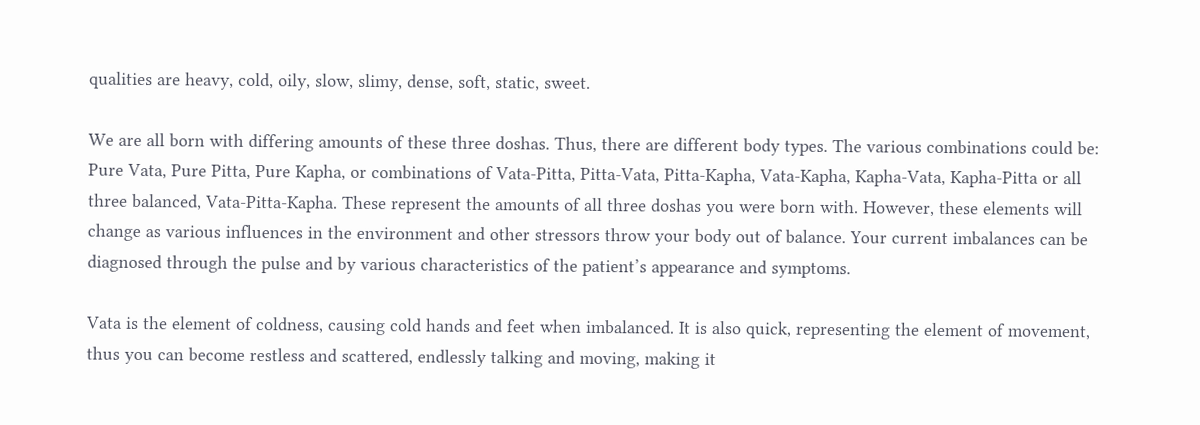qualities are heavy, cold, oily, slow, slimy, dense, soft, static, sweet.

We are all born with differing amounts of these three doshas. Thus, there are different body types. The various combinations could be: Pure Vata, Pure Pitta, Pure Kapha, or combinations of Vata-Pitta, Pitta-Vata, Pitta-Kapha, Vata-Kapha, Kapha-Vata, Kapha-Pitta or all three balanced, Vata-Pitta-Kapha. These represent the amounts of all three doshas you were born with. However, these elements will change as various influences in the environment and other stressors throw your body out of balance. Your current imbalances can be diagnosed through the pulse and by various characteristics of the patient’s appearance and symptoms.

Vata is the element of coldness, causing cold hands and feet when imbalanced. It is also quick, representing the element of movement, thus you can become restless and scattered, endlessly talking and moving, making it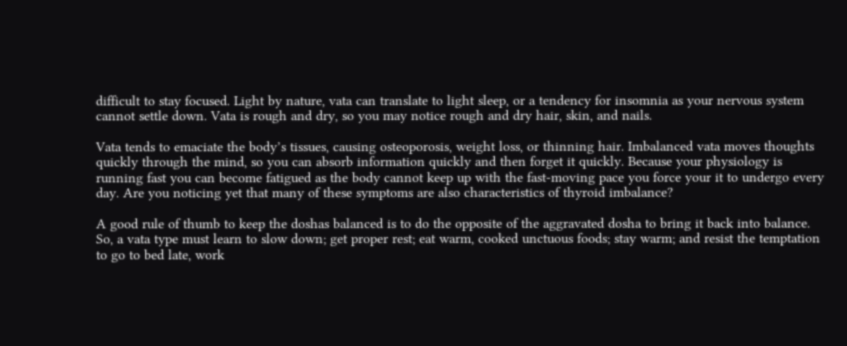difficult to stay focused. Light by nature, vata can translate to light sleep, or a tendency for insomnia as your nervous system cannot settle down. Vata is rough and dry, so you may notice rough and dry hair, skin, and nails.

Vata tends to emaciate the body’s tissues, causing osteoporosis, weight loss, or thinning hair. Imbalanced vata moves thoughts quickly through the mind, so you can absorb information quickly and then forget it quickly. Because your physiology is running fast you can become fatigued as the body cannot keep up with the fast-moving pace you force your it to undergo every day. Are you noticing yet that many of these symptoms are also characteristics of thyroid imbalance?

A good rule of thumb to keep the doshas balanced is to do the opposite of the aggravated dosha to bring it back into balance. So, a vata type must learn to slow down; get proper rest; eat warm, cooked unctuous foods; stay warm; and resist the temptation to go to bed late, work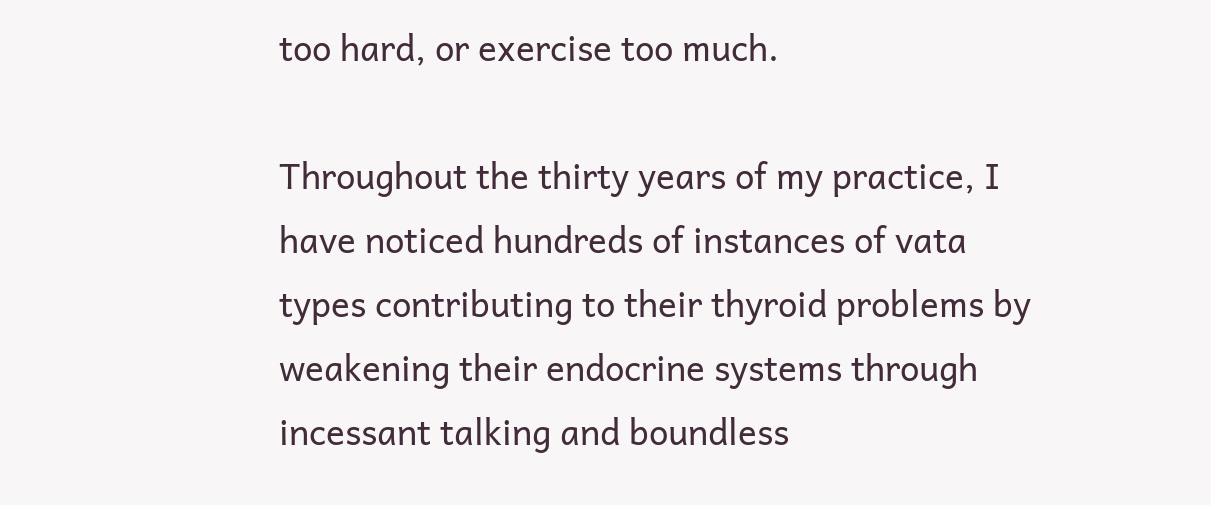too hard, or exercise too much.

Throughout the thirty years of my practice, I have noticed hundreds of instances of vata types contributing to their thyroid problems by weakening their endocrine systems through incessant talking and boundless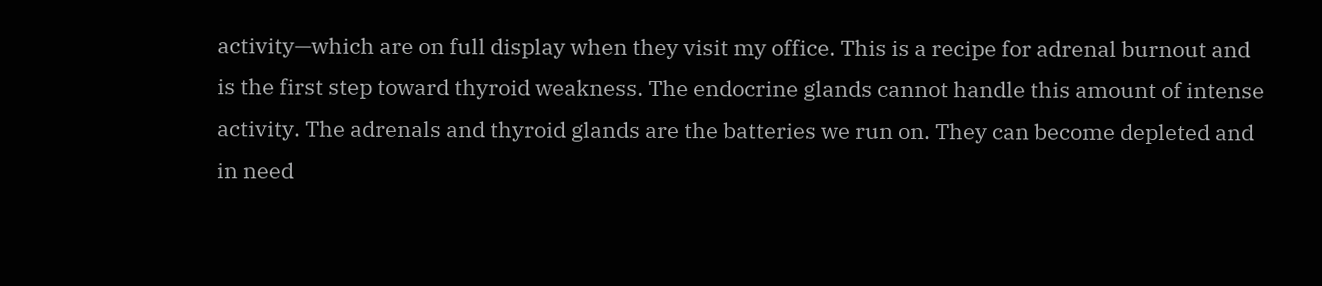activity—which are on full display when they visit my office. This is a recipe for adrenal burnout and is the first step toward thyroid weakness. The endocrine glands cannot handle this amount of intense activity. The adrenals and thyroid glands are the batteries we run on. They can become depleted and in need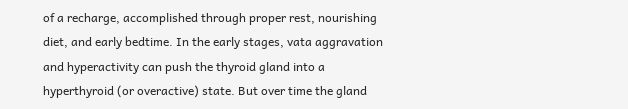of a recharge, accomplished through proper rest, nourishing diet, and early bedtime. In the early stages, vata aggravation and hyperactivity can push the thyroid gland into a hyperthyroid (or overactive) state. But over time the gland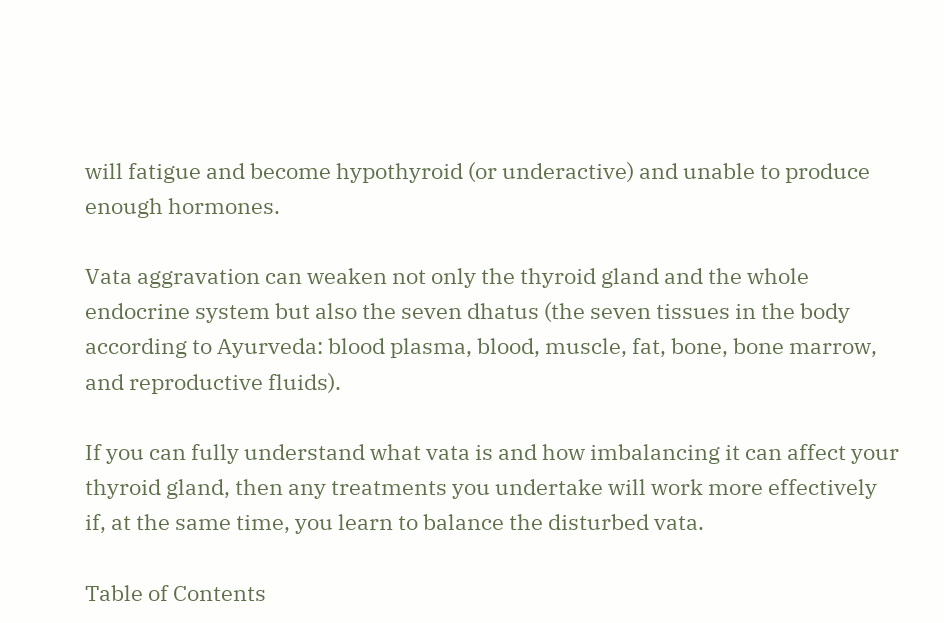will fatigue and become hypothyroid (or underactive) and unable to produce enough hormones.

Vata aggravation can weaken not only the thyroid gland and the whole endocrine system but also the seven dhatus (the seven tissues in the body according to Ayurveda: blood plasma, blood, muscle, fat, bone, bone marrow, and reproductive fluids).

If you can fully understand what vata is and how imbalancing it can affect your thyroid gland, then any treatments you undertake will work more effectively if, at the same time, you learn to balance the disturbed vata.

Table of Contents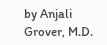by Anjali Grover, M.D.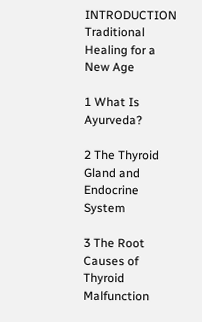INTRODUCTION Traditional Healing for a New Age

1 What Is Ayurveda?

2 The Thyroid Gland and Endocrine System

3 The Root Causes of Thyroid Malfunction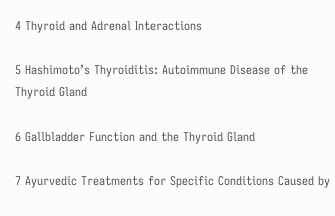4 Thyroid and Adrenal Interactions

5 Hashimoto’s Thyroiditis: Autoimmune Disease of the Thyroid Gland

6 Gallbladder Function and the Thyroid Gland

7 Ayurvedic Treatments for Specific Conditions Caused by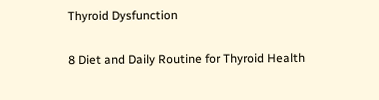Thyroid Dysfunction

8 Diet and Daily Routine for Thyroid Health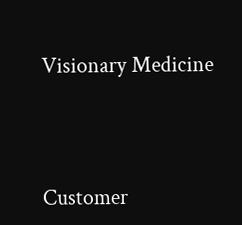Visionary Medicine




Customer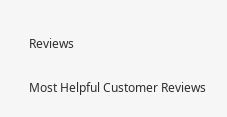Reviews

Most Helpful Customer Reviews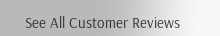See All Customer Reviews